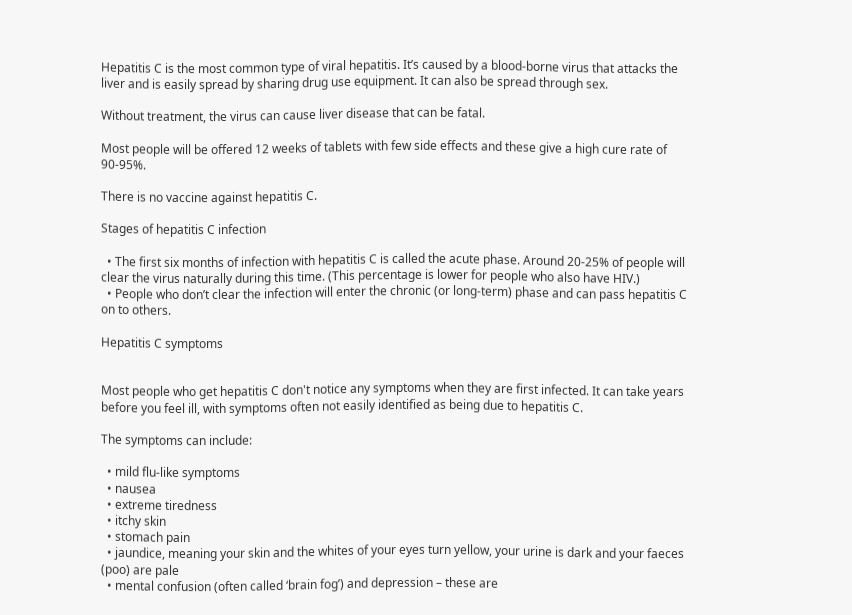Hepatitis C is the most common type of viral hepatitis. It’s caused by a blood-borne virus that attacks the liver and is easily spread by sharing drug use equipment. It can also be spread through sex.

Without treatment, the virus can cause liver disease that can be fatal.

Most people will be offered 12 weeks of tablets with few side effects and these give a high cure rate of 90-95%.

There is no vaccine against hepatitis C.

Stages of hepatitis C infection

  • The first six months of infection with hepatitis C is called the acute phase. Around 20-25% of people will clear the virus naturally during this time. (This percentage is lower for people who also have HIV.)
  • People who don’t clear the infection will enter the chronic (or long-term) phase and can pass hepatitis C on to others.

Hepatitis C symptoms


Most people who get hepatitis C don't notice any symptoms when they are first infected. It can take years before you feel ill, with symptoms often not easily identified as being due to hepatitis C.

The symptoms can include:

  • mild flu-like symptoms
  • nausea
  • extreme tiredness
  • itchy skin
  • stomach pain
  • jaundice, meaning your skin and the whites of your eyes turn yellow, your urine is dark and your faeces (poo) are pale
  • mental confusion (often called ‘brain fog’) and depression – these are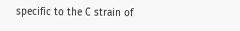specific to the C strain of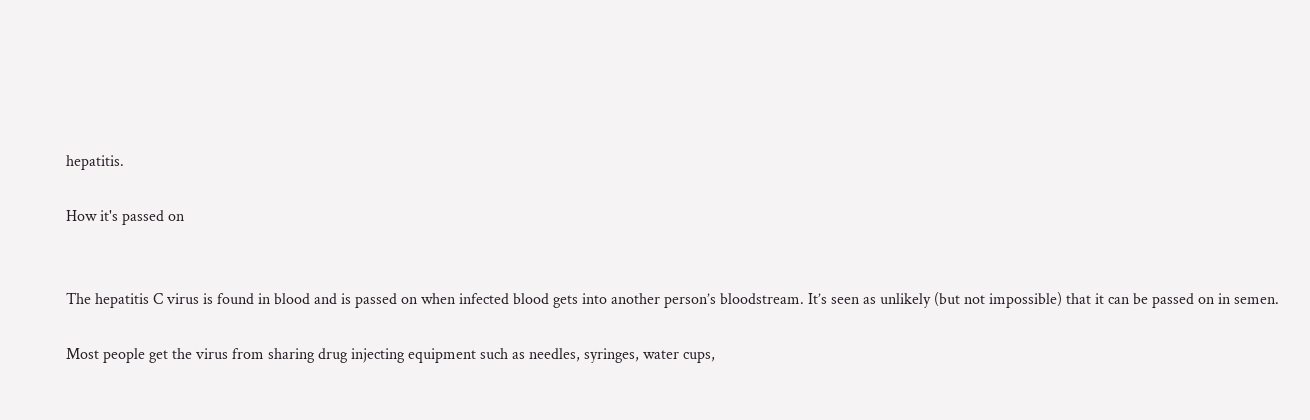hepatitis.

How it's passed on


The hepatitis C virus is found in blood and is passed on when infected blood gets into another person’s bloodstream. It’s seen as unlikely (but not impossible) that it can be passed on in semen.

Most people get the virus from sharing drug injecting equipment such as needles, syringes, water cups,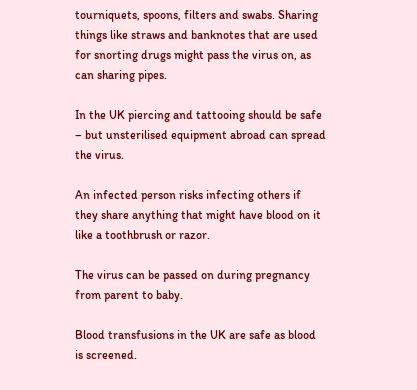tourniquets, spoons, filters and swabs. Sharing things like straws and banknotes that are used for snorting drugs might pass the virus on, as can sharing pipes.

In the UK piercing and tattooing should be safe – but unsterilised equipment abroad can spread the virus.

An infected person risks infecting others if they share anything that might have blood on it like a toothbrush or razor.

The virus can be passed on during pregnancy from parent to baby.

Blood transfusions in the UK are safe as blood is screened.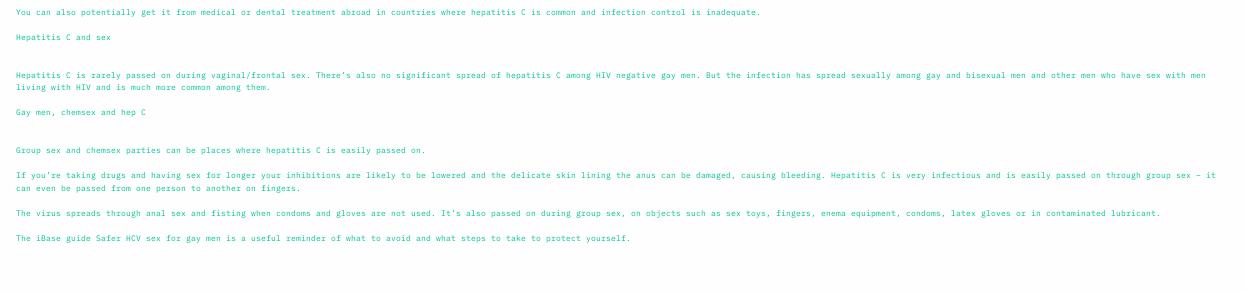You can also potentially get it from medical or dental treatment abroad in countries where hepatitis C is common and infection control is inadequate.

Hepatitis C and sex


Hepatitis C is rarely passed on during vaginal/frontal sex. There’s also no significant spread of hepatitis C among HIV negative gay men. But the infection has spread sexually among gay and bisexual men and other men who have sex with men living with HIV and is much more common among them.

Gay men, chemsex and hep C


Group sex and chemsex parties can be places where hepatitis C is easily passed on.

If you’re taking drugs and having sex for longer your inhibitions are likely to be lowered and the delicate skin lining the anus can be damaged, causing bleeding. Hepatitis C is very infectious and is easily passed on through group sex – it can even be passed from one person to another on fingers.

The virus spreads through anal sex and fisting when condoms and gloves are not used. It’s also passed on during group sex, on objects such as sex toys, fingers, enema equipment, condoms, latex gloves or in contaminated lubricant.

The iBase guide Safer HCV sex for gay men is a useful reminder of what to avoid and what steps to take to protect yourself.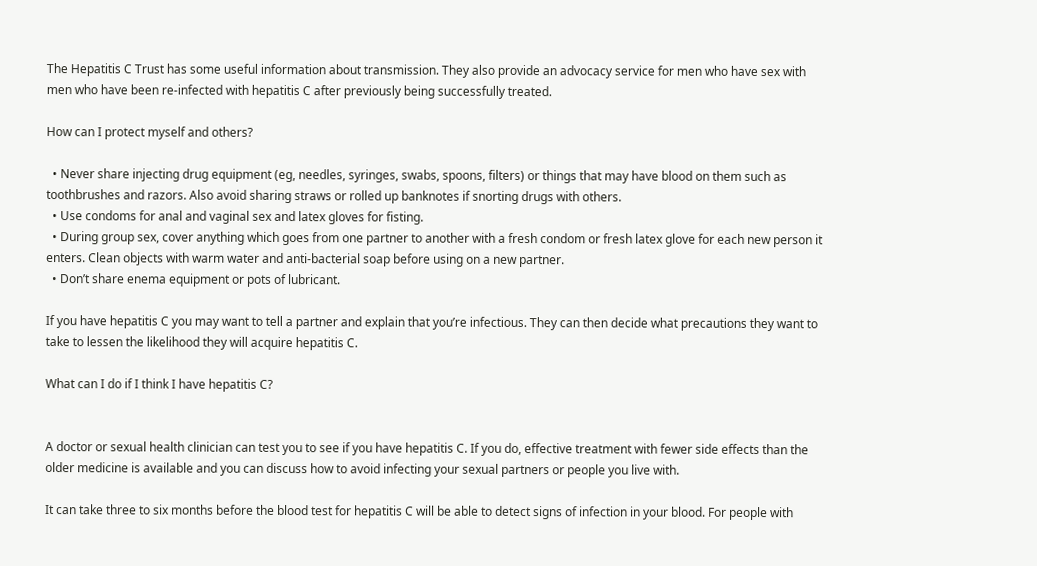The Hepatitis C Trust has some useful information about transmission. They also provide an advocacy service for men who have sex with men who have been re-infected with hepatitis C after previously being successfully treated.

How can I protect myself and others?

  • Never share injecting drug equipment (eg, needles, syringes, swabs, spoons, filters) or things that may have blood on them such as toothbrushes and razors. Also avoid sharing straws or rolled up banknotes if snorting drugs with others.
  • Use condoms for anal and vaginal sex and latex gloves for fisting.
  • During group sex, cover anything which goes from one partner to another with a fresh condom or fresh latex glove for each new person it enters. Clean objects with warm water and anti-bacterial soap before using on a new partner.
  • Don’t share enema equipment or pots of lubricant.

If you have hepatitis C you may want to tell a partner and explain that you’re infectious. They can then decide what precautions they want to take to lessen the likelihood they will acquire hepatitis C.

What can I do if I think I have hepatitis C?


A doctor or sexual health clinician can test you to see if you have hepatitis C. If you do, effective treatment with fewer side effects than the older medicine is available and you can discuss how to avoid infecting your sexual partners or people you live with.

It can take three to six months before the blood test for hepatitis C will be able to detect signs of infection in your blood. For people with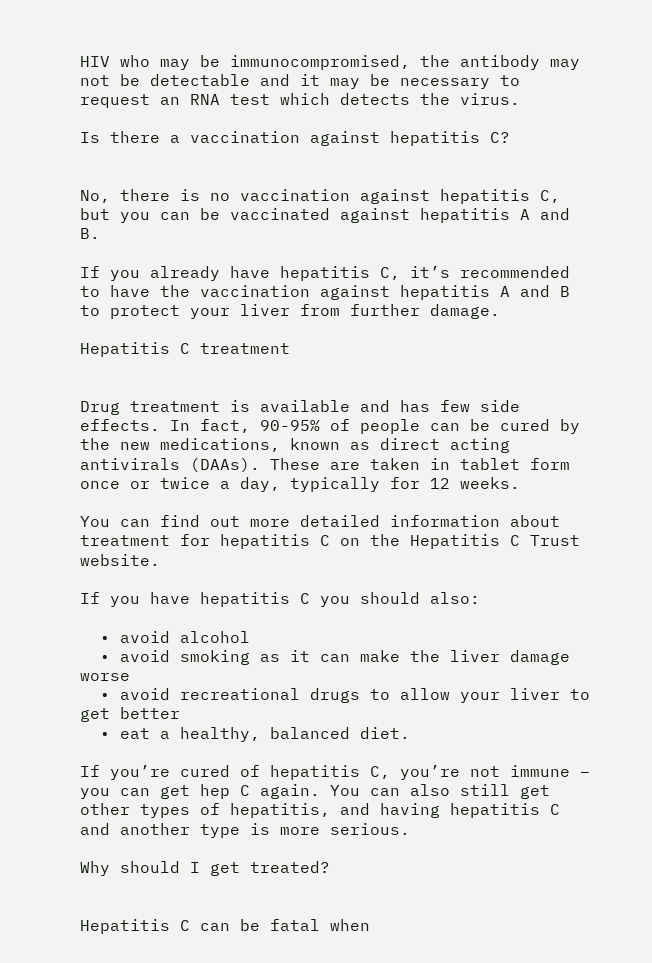HIV who may be immunocompromised, the antibody may not be detectable and it may be necessary to request an RNA test which detects the virus.

Is there a vaccination against hepatitis C?


No, there is no vaccination against hepatitis C, but you can be vaccinated against hepatitis A and B.

If you already have hepatitis C, it’s recommended to have the vaccination against hepatitis A and B to protect your liver from further damage.

Hepatitis C treatment


Drug treatment is available and has few side effects. In fact, 90-95% of people can be cured by the new medications, known as direct acting antivirals (DAAs). These are taken in tablet form once or twice a day, typically for 12 weeks.

You can find out more detailed information about treatment for hepatitis C on the Hepatitis C Trust website.

If you have hepatitis C you should also:

  • avoid alcohol
  • avoid smoking as it can make the liver damage worse
  • avoid recreational drugs to allow your liver to get better
  • eat a healthy, balanced diet.

If you’re cured of hepatitis C, you’re not immune – you can get hep C again. You can also still get other types of hepatitis, and having hepatitis C and another type is more serious.

Why should I get treated?


Hepatitis C can be fatal when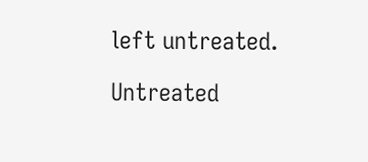left untreated.

Untreated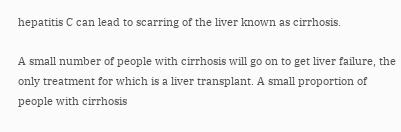hepatitis C can lead to scarring of the liver known as cirrhosis.

A small number of people with cirrhosis will go on to get liver failure, the only treatment for which is a liver transplant. A small proportion of people with cirrhosis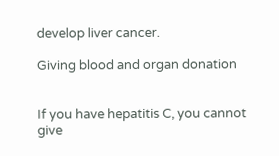develop liver cancer.

Giving blood and organ donation


If you have hepatitis C, you cannot give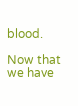blood.

Now that we have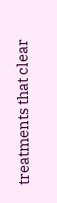treatments that clear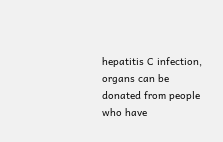hepatitis C infection, organs can be donated from people who have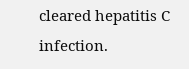cleared hepatitis C infection.